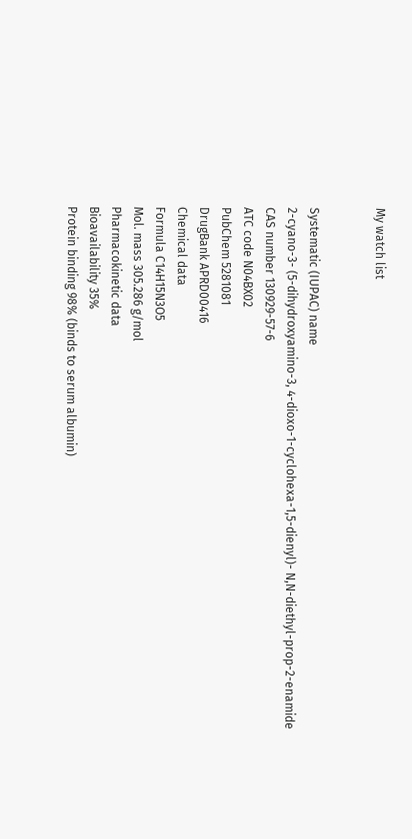My watch list


Systematic (IUPAC) name
2-cyano-3- (5-dihydroxyamino-3, 4-dioxo-1-cyclohexa-1,5-dienyl)- N,N-diethyl-prop-2-enamide
CAS number 130929-57-6
ATC code N04BX02
PubChem 5281081
DrugBank APRD00416
Chemical data
Formula C14H15N3O5
Mol. mass 305.286 g/mol
Pharmacokinetic data
Bioavailability 35%
Protein binding 98% (binds to serum albumin)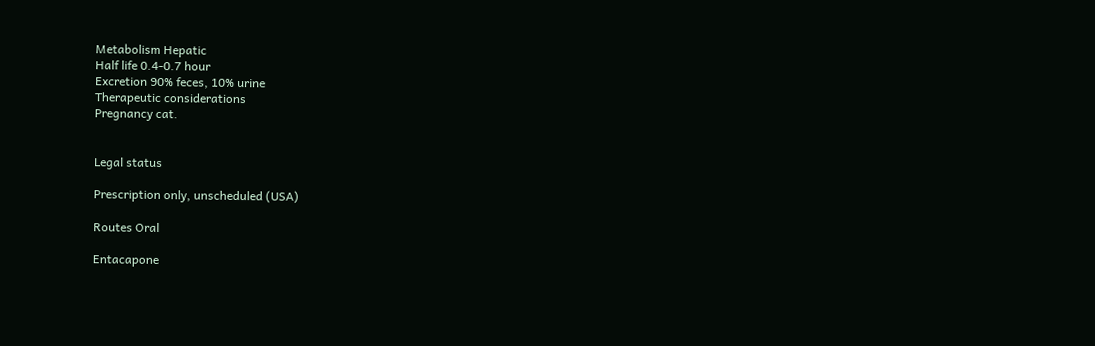Metabolism Hepatic
Half life 0.4-0.7 hour
Excretion 90% feces, 10% urine
Therapeutic considerations
Pregnancy cat.


Legal status

Prescription only, unscheduled (USA)

Routes Oral

Entacapone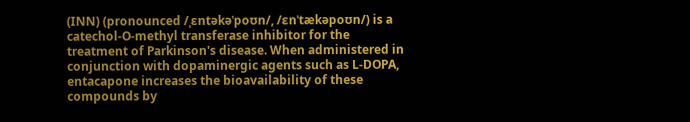(INN) (pronounced /ˌɛntəkəˈpoʊn/, /ɛnˈtækəpoʊn/) is a catechol-O-methyl transferase inhibitor for the treatment of Parkinson's disease. When administered in conjunction with dopaminergic agents such as L-DOPA, entacapone increases the bioavailability of these compounds by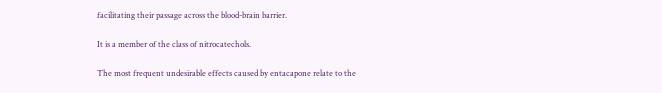facilitating their passage across the blood-brain barrier.

It is a member of the class of nitrocatechols.

The most frequent undesirable effects caused by entacapone relate to the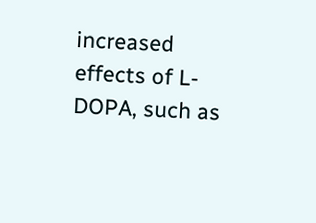increased effects of L-DOPA, such as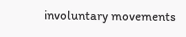involuntary movements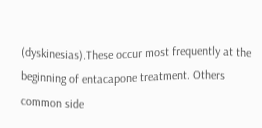(dyskinesias).These occur most frequently at the beginning of entacapone treatment. Others common side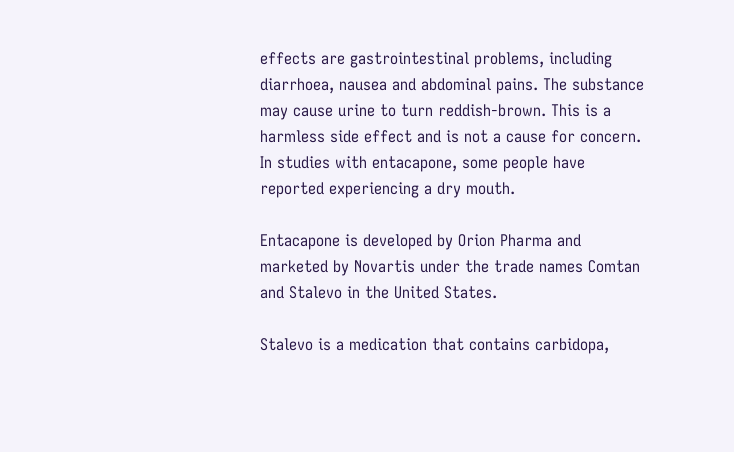effects are gastrointestinal problems, including diarrhoea, nausea and abdominal pains. The substance may cause urine to turn reddish-brown. This is a harmless side effect and is not a cause for concern. In studies with entacapone, some people have reported experiencing a dry mouth.

Entacapone is developed by Orion Pharma and marketed by Novartis under the trade names Comtan and Stalevo in the United States.

Stalevo is a medication that contains carbidopa,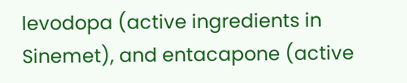levodopa (active ingredients in Sinemet), and entacapone (active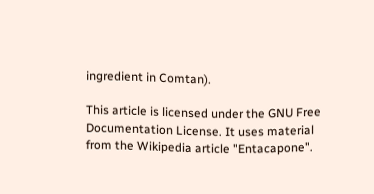ingredient in Comtan).

This article is licensed under the GNU Free Documentation License. It uses material from the Wikipedia article "Entacapone".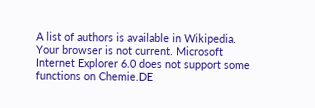A list of authors is available in Wikipedia.
Your browser is not current. Microsoft Internet Explorer 6.0 does not support some functions on Chemie.DE